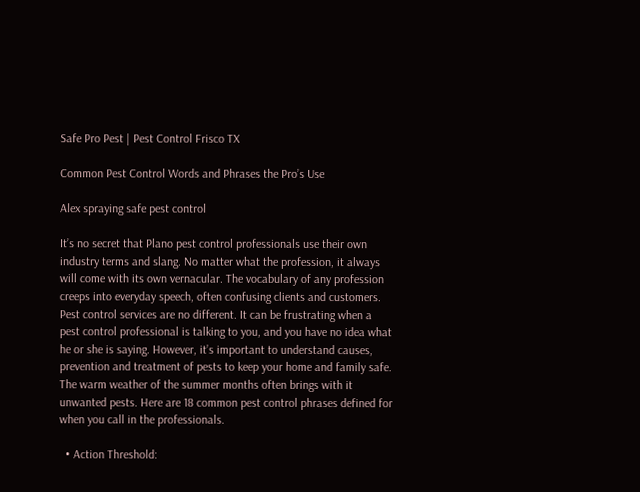Safe Pro Pest | Pest Control Frisco TX

Common Pest Control Words and Phrases the Pro’s Use

Alex spraying safe pest control

It’s no secret that Plano pest control professionals use their own industry terms and slang. No matter what the profession, it always will come with its own vernacular. The vocabulary of any profession creeps into everyday speech, often confusing clients and customers. Pest control services are no different. It can be frustrating when a pest control professional is talking to you, and you have no idea what he or she is saying. However, it’s important to understand causes, prevention and treatment of pests to keep your home and family safe. The warm weather of the summer months often brings with it unwanted pests. Here are 18 common pest control phrases defined for when you call in the professionals.

  • Action Threshold: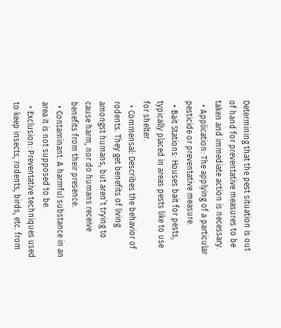Determining that the pest situation is out of hand for preventative measures to be taken and immediate action is necessary.
  • Application: The applying of a particular pesticide or preventative measure.
  • Bait Stations: Houses bait for pests, typically placed in areas pests like to use for shelter.
  • Commensal: Describes the behavior of rodents. They get benefits of living amongst humans, but aren’t trying to cause harm, nor do humans receive benefits from their presence.
  • Contaminant: A harmful substance in an area it is not supposed to be.
  • Exclusion: Preventative techniques used to keep insects, rodents, birds, etc. from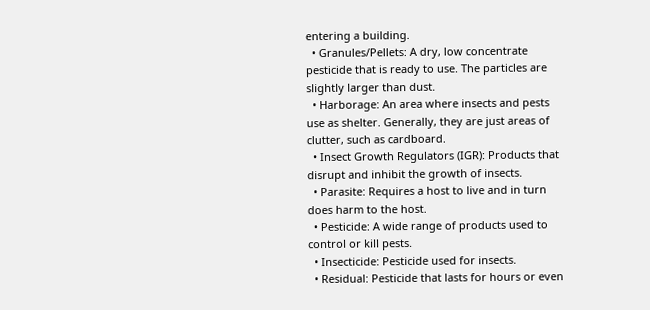entering a building.
  • Granules/Pellets: A dry, low concentrate pesticide that is ready to use. The particles are slightly larger than dust.
  • Harborage: An area where insects and pests use as shelter. Generally, they are just areas of clutter, such as cardboard.
  • Insect Growth Regulators (IGR): Products that disrupt and inhibit the growth of insects.
  • Parasite: Requires a host to live and in turn does harm to the host.
  • Pesticide: A wide range of products used to control or kill pests.
  • Insecticide: Pesticide used for insects.
  • Residual: Pesticide that lasts for hours or even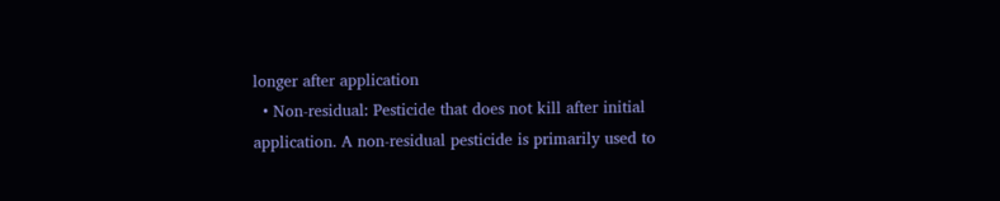longer after application
  • Non-residual: Pesticide that does not kill after initial application. A non-residual pesticide is primarily used to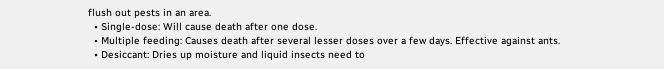flush out pests in an area.
  • Single-dose: Will cause death after one dose.
  • Multiple feeding: Causes death after several lesser doses over a few days. Effective against ants.
  • Desiccant: Dries up moisture and liquid insects need to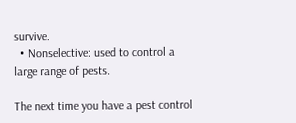survive.
  • Nonselective: used to control a large range of pests.

The next time you have a pest control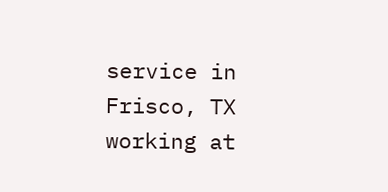service in Frisco, TX working at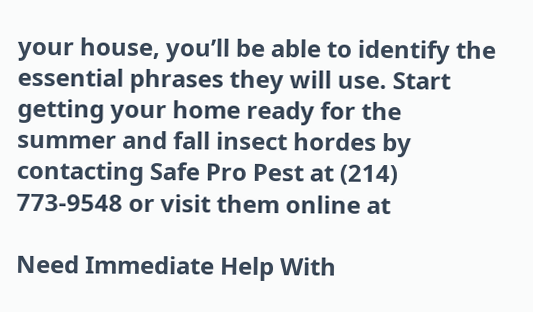your house, you’ll be able to identify the essential phrases they will use. Start getting your home ready for the summer and fall insect hordes by contacting Safe Pro Pest at (214) 773-9548 or visit them online at

Need Immediate Help With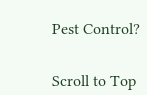Pest Control?


Scroll to Top